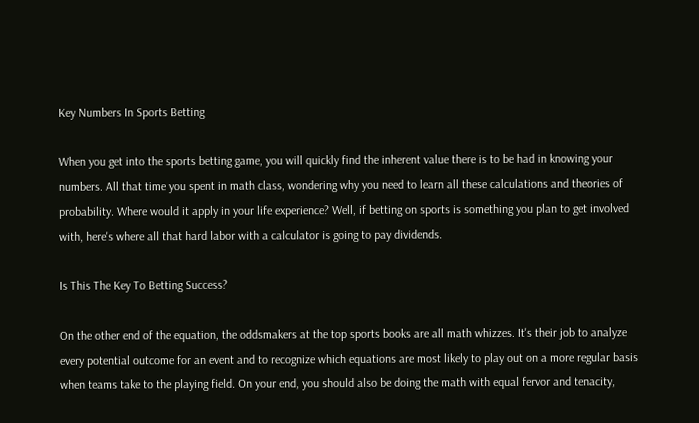Key Numbers In Sports Betting

When you get into the sports betting game, you will quickly find the inherent value there is to be had in knowing your numbers. All that time you spent in math class, wondering why you need to learn all these calculations and theories of probability. Where would it apply in your life experience? Well, if betting on sports is something you plan to get involved with, here's where all that hard labor with a calculator is going to pay dividends.

Is This The Key To Betting Success?

On the other end of the equation, the oddsmakers at the top sports books are all math whizzes. It's their job to analyze every potential outcome for an event and to recognize which equations are most likely to play out on a more regular basis when teams take to the playing field. On your end, you should also be doing the math with equal fervor and tenacity,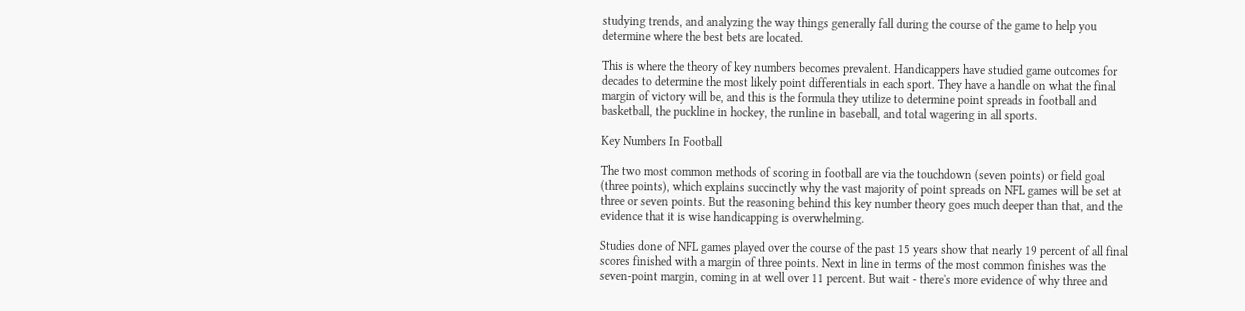studying trends, and analyzing the way things generally fall during the course of the game to help you determine where the best bets are located.

This is where the theory of key numbers becomes prevalent. Handicappers have studied game outcomes for decades to determine the most likely point differentials in each sport. They have a handle on what the final margin of victory will be, and this is the formula they utilize to determine point spreads in football and basketball, the puckline in hockey, the runline in baseball, and total wagering in all sports.

Key Numbers In Football

The two most common methods of scoring in football are via the touchdown (seven points) or field goal (three points), which explains succinctly why the vast majority of point spreads on NFL games will be set at three or seven points. But the reasoning behind this key number theory goes much deeper than that, and the evidence that it is wise handicapping is overwhelming.

Studies done of NFL games played over the course of the past 15 years show that nearly 19 percent of all final scores finished with a margin of three points. Next in line in terms of the most common finishes was the seven-point margin, coming in at well over 11 percent. But wait - there's more evidence of why three and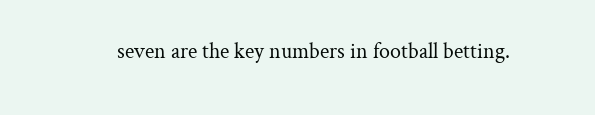seven are the key numbers in football betting.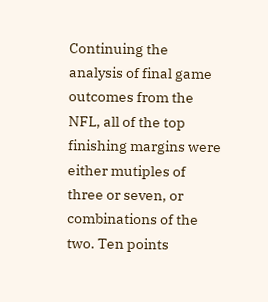Continuing the analysis of final game outcomes from the NFL, all of the top finishing margins were either mutiples of three or seven, or combinations of the two. Ten points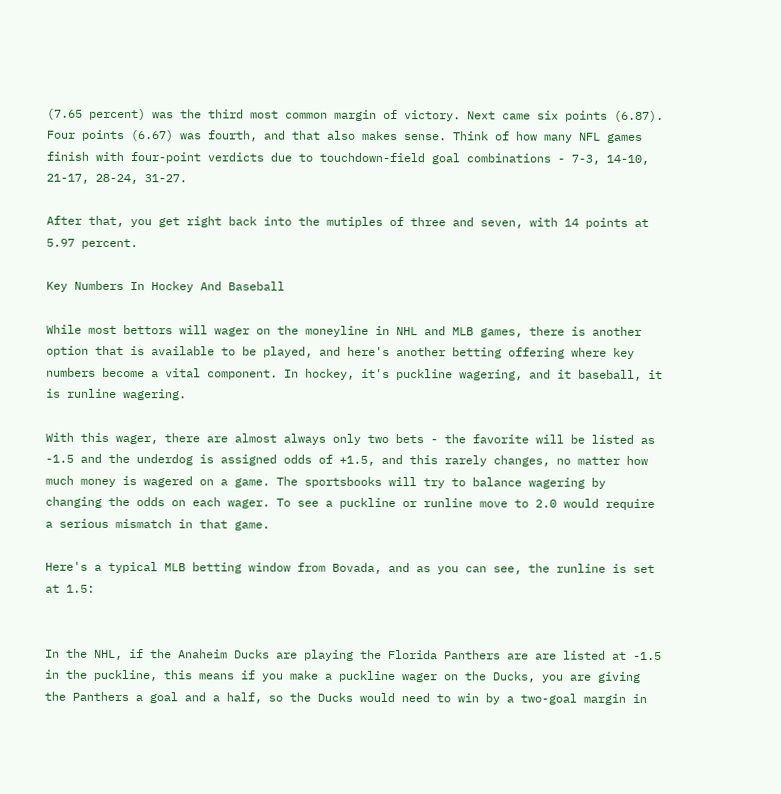(7.65 percent) was the third most common margin of victory. Next came six points (6.87). Four points (6.67) was fourth, and that also makes sense. Think of how many NFL games finish with four-point verdicts due to touchdown-field goal combinations - 7-3, 14-10, 21-17, 28-24, 31-27.

After that, you get right back into the mutiples of three and seven, with 14 points at 5.97 percent.

Key Numbers In Hockey And Baseball

While most bettors will wager on the moneyline in NHL and MLB games, there is another option that is available to be played, and here's another betting offering where key numbers become a vital component. In hockey, it's puckline wagering, and it baseball, it is runline wagering.

With this wager, there are almost always only two bets - the favorite will be listed as -1.5 and the underdog is assigned odds of +1.5, and this rarely changes, no matter how much money is wagered on a game. The sportsbooks will try to balance wagering by changing the odds on each wager. To see a puckline or runline move to 2.0 would require a serious mismatch in that game.

Here's a typical MLB betting window from Bovada, and as you can see, the runline is set at 1.5:


In the NHL, if the Anaheim Ducks are playing the Florida Panthers are are listed at -1.5 in the puckline, this means if you make a puckline wager on the Ducks, you are giving the Panthers a goal and a half, so the Ducks would need to win by a two-goal margin in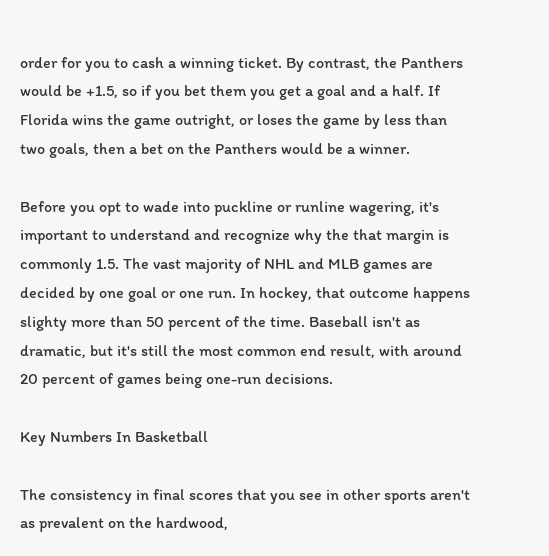order for you to cash a winning ticket. By contrast, the Panthers would be +1.5, so if you bet them you get a goal and a half. If Florida wins the game outright, or loses the game by less than two goals, then a bet on the Panthers would be a winner.

Before you opt to wade into puckline or runline wagering, it's important to understand and recognize why the that margin is commonly 1.5. The vast majority of NHL and MLB games are decided by one goal or one run. In hockey, that outcome happens slighty more than 50 percent of the time. Baseball isn't as dramatic, but it's still the most common end result, with around 20 percent of games being one-run decisions.

Key Numbers In Basketball

The consistency in final scores that you see in other sports aren't as prevalent on the hardwood,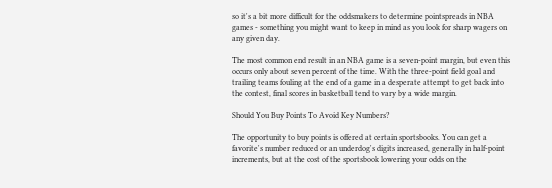so it's a bit more difficult for the oddsmakers to determine pointspreads in NBA games - something you might want to keep in mind as you look for sharp wagers on any given day.

The most common end result in an NBA game is a seven-point margin, but even this occurs only about seven percent of the time. With the three-point field goal and trailing teams fouling at the end of a game in a desperate attempt to get back into the contest, final scores in basketball tend to vary by a wide margin.

Should You Buy Points To Avoid Key Numbers?

The opportunity to buy points is offered at certain sportsbooks. You can get a favorite's number reduced or an underdog's digits increased, generally in half-point increments, but at the cost of the sportsbook lowering your odds on the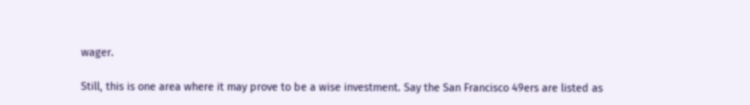wager.

Still, this is one area where it may prove to be a wise investment. Say the San Francisco 49ers are listed as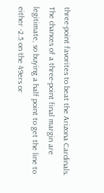three-point favorites to beat the Arizona Cardinals. The chances of a three-point final margin are legitimate, so buying a half point to get the line to either -2.5 on the 49ers or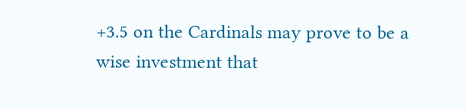+3.5 on the Cardinals may prove to be a wise investment that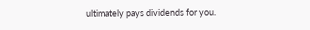ultimately pays dividends for you.